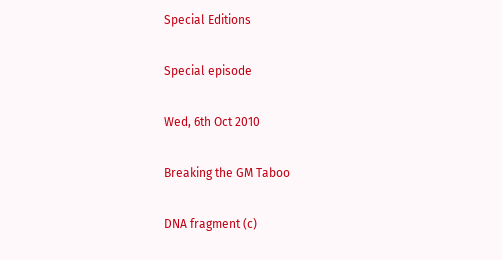Special Editions

Special episode

Wed, 6th Oct 2010

Breaking the GM Taboo

DNA fragment (c)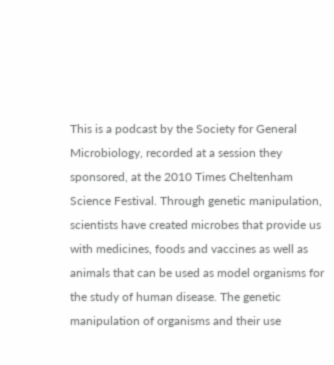This is a podcast by the Society for General Microbiology, recorded at a session they sponsored, at the 2010 Times Cheltenham Science Festival. Through genetic manipulation, scientists have created microbes that provide us with medicines, foods and vaccines as well as animals that can be used as model organisms for the study of human disease. The genetic manipulation of organisms and their use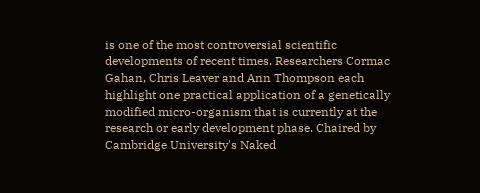is one of the most controversial scientific developments of recent times. Researchers Cormac Gahan, Chris Leaver and Ann Thompson each highlight one practical application of a genetically modified micro-organism that is currently at the research or early development phase. Chaired by Cambridge University's Naked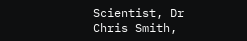Scientist, Dr Chris Smith,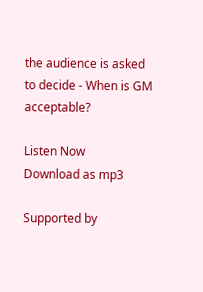the audience is asked to decide - When is GM acceptable?

Listen Now    Download as mp3

Supported by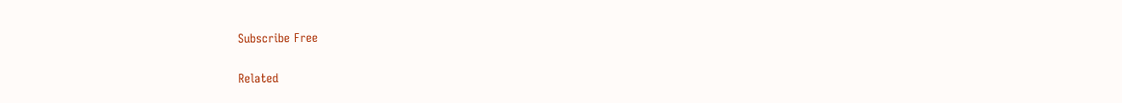Subscribe Free

Related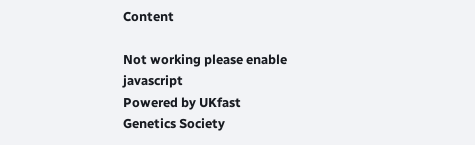Content

Not working please enable javascript
Powered by UKfast
Genetics Society